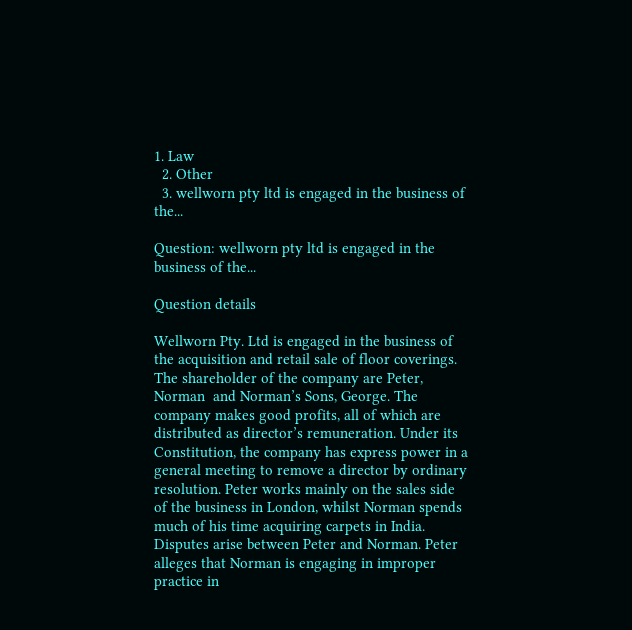1. Law
  2. Other
  3. wellworn pty ltd is engaged in the business of the...

Question: wellworn pty ltd is engaged in the business of the...

Question details

Wellworn Pty. Ltd is engaged in the business of the acquisition and retail sale of floor coverings. The shareholder of the company are Peter, Norman  and Norman’s Sons, George. The company makes good profits, all of which are distributed as director’s remuneration. Under its Constitution, the company has express power in a general meeting to remove a director by ordinary resolution. Peter works mainly on the sales side of the business in London, whilst Norman spends much of his time acquiring carpets in India. Disputes arise between Peter and Norman. Peter alleges that Norman is engaging in improper practice in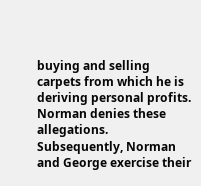buying and selling carpets from which he is deriving personal profits. Norman denies these allegations. Subsequently, Norman and George exercise their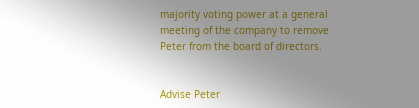majority voting power at a general meeting of the company to remove Peter from the board of directors.


Advise Peter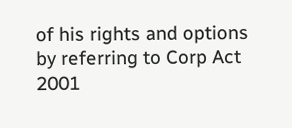of his rights and options by referring to Corp Act 2001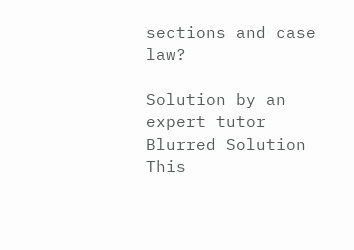sections and case law?

Solution by an expert tutor
Blurred Solution
This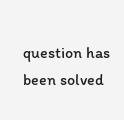question has been solved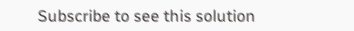Subscribe to see this solution